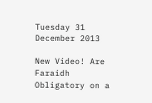Tuesday 31 December 2013

New Video! Are Faraidh Obligatory on a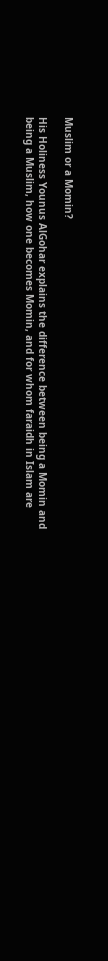Muslim or a Momin?

His Holiness Younus AlGohar explains the difference between being a Momin and being a Muslim, how one becomes Momin, and for whom faraidh in Islam are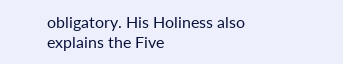obligatory. His Holiness also explains the Five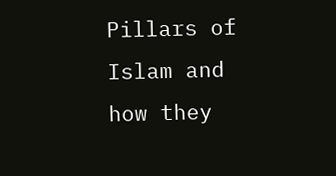Pillars of Islam and how they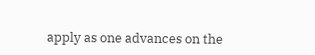apply as one advances on the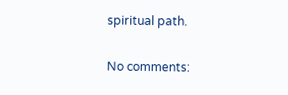spiritual path.

No comments: